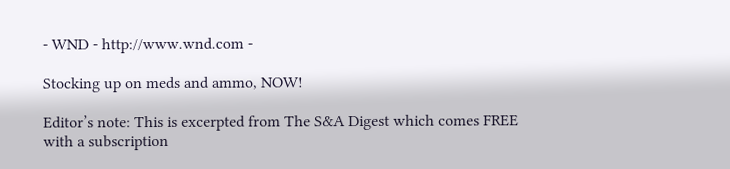- WND - http://www.wnd.com -

Stocking up on meds and ammo, NOW!

Editor’s note: This is excerpted from The S&A Digest which comes FREE with a subscription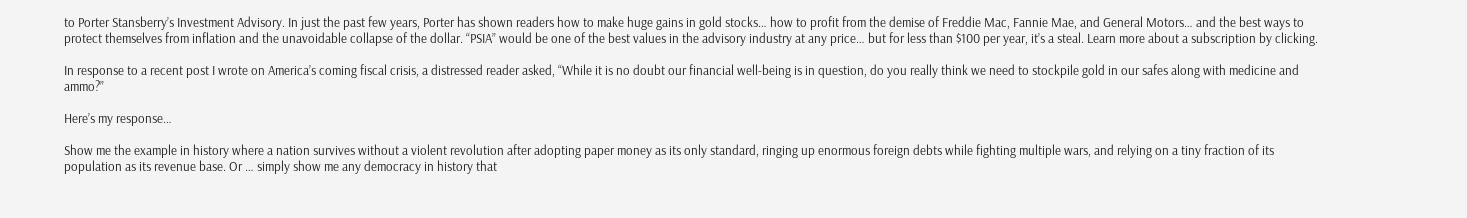to Porter Stansberry’s Investment Advisory. In just the past few years, Porter has shown readers how to make huge gains in gold stocks… how to profit from the demise of Freddie Mac, Fannie Mae, and General Motors… and the best ways to protect themselves from inflation and the unavoidable collapse of the dollar. “PSIA” would be one of the best values in the advisory industry at any price… but for less than $100 per year, it’s a steal. Learn more about a subscription by clicking.

In response to a recent post I wrote on America’s coming fiscal crisis, a distressed reader asked, “While it is no doubt our financial well-being is in question, do you really think we need to stockpile gold in our safes along with medicine and ammo?”

Here’s my response…

Show me the example in history where a nation survives without a violent revolution after adopting paper money as its only standard, ringing up enormous foreign debts while fighting multiple wars, and relying on a tiny fraction of its population as its revenue base. Or … simply show me any democracy in history that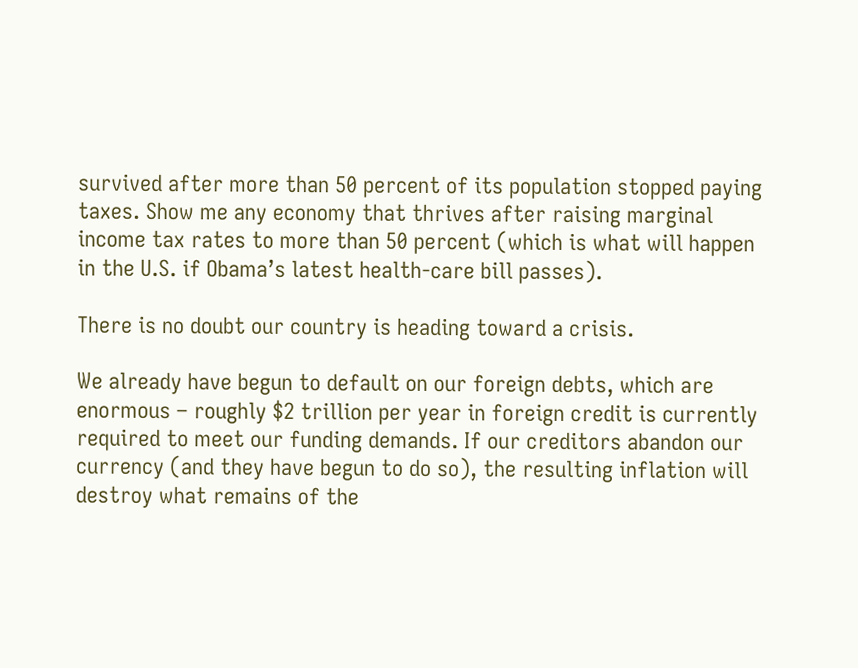survived after more than 50 percent of its population stopped paying taxes. Show me any economy that thrives after raising marginal income tax rates to more than 50 percent (which is what will happen in the U.S. if Obama’s latest health-care bill passes).

There is no doubt our country is heading toward a crisis.

We already have begun to default on our foreign debts, which are enormous – roughly $2 trillion per year in foreign credit is currently required to meet our funding demands. If our creditors abandon our currency (and they have begun to do so), the resulting inflation will destroy what remains of the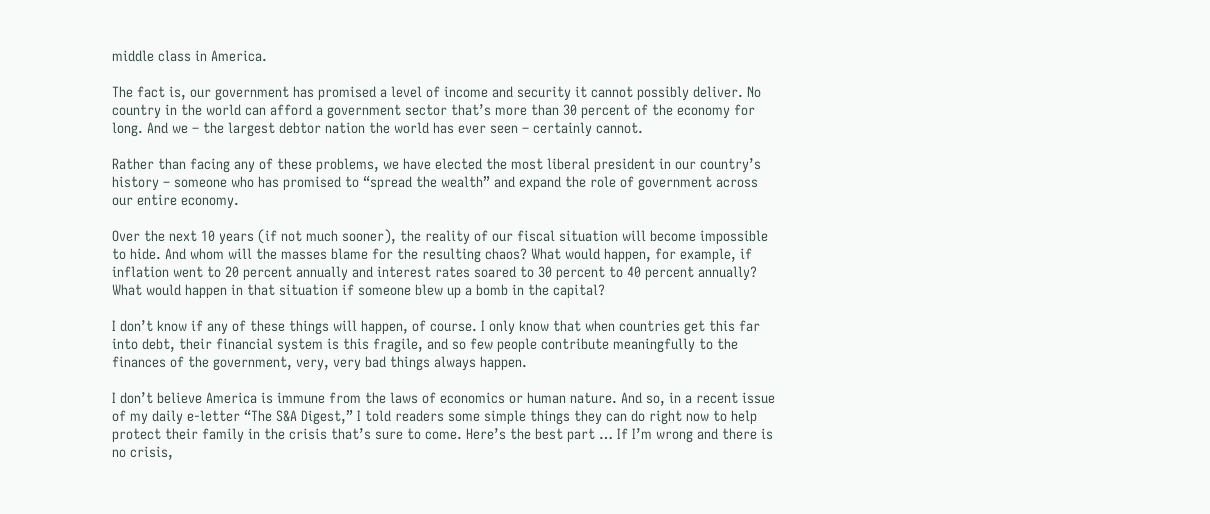middle class in America.

The fact is, our government has promised a level of income and security it cannot possibly deliver. No country in the world can afford a government sector that’s more than 30 percent of the economy for long. And we – the largest debtor nation the world has ever seen – certainly cannot.

Rather than facing any of these problems, we have elected the most liberal president in our country’s history – someone who has promised to “spread the wealth” and expand the role of government across our entire economy.

Over the next 10 years (if not much sooner), the reality of our fiscal situation will become impossible to hide. And whom will the masses blame for the resulting chaos? What would happen, for example, if inflation went to 20 percent annually and interest rates soared to 30 percent to 40 percent annually? What would happen in that situation if someone blew up a bomb in the capital?

I don’t know if any of these things will happen, of course. I only know that when countries get this far into debt, their financial system is this fragile, and so few people contribute meaningfully to the finances of the government, very, very bad things always happen.

I don’t believe America is immune from the laws of economics or human nature. And so, in a recent issue of my daily e-letter “The S&A Digest,” I told readers some simple things they can do right now to help protect their family in the crisis that’s sure to come. Here’s the best part … If I’m wrong and there is no crisis,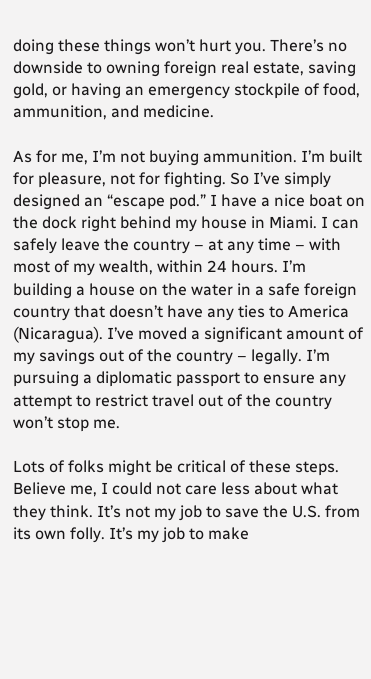doing these things won’t hurt you. There’s no downside to owning foreign real estate, saving gold, or having an emergency stockpile of food, ammunition, and medicine.

As for me, I’m not buying ammunition. I’m built for pleasure, not for fighting. So I’ve simply designed an “escape pod.” I have a nice boat on the dock right behind my house in Miami. I can safely leave the country – at any time – with most of my wealth, within 24 hours. I’m building a house on the water in a safe foreign country that doesn’t have any ties to America (Nicaragua). I’ve moved a significant amount of my savings out of the country – legally. I’m pursuing a diplomatic passport to ensure any attempt to restrict travel out of the country won’t stop me.

Lots of folks might be critical of these steps. Believe me, I could not care less about what they think. It’s not my job to save the U.S. from its own folly. It’s my job to make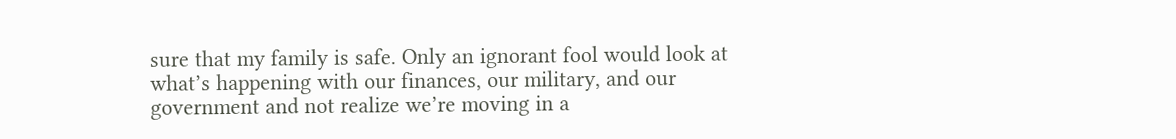sure that my family is safe. Only an ignorant fool would look at what’s happening with our finances, our military, and our government and not realize we’re moving in a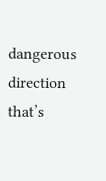dangerous direction that’s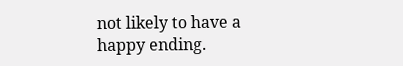not likely to have a happy ending.